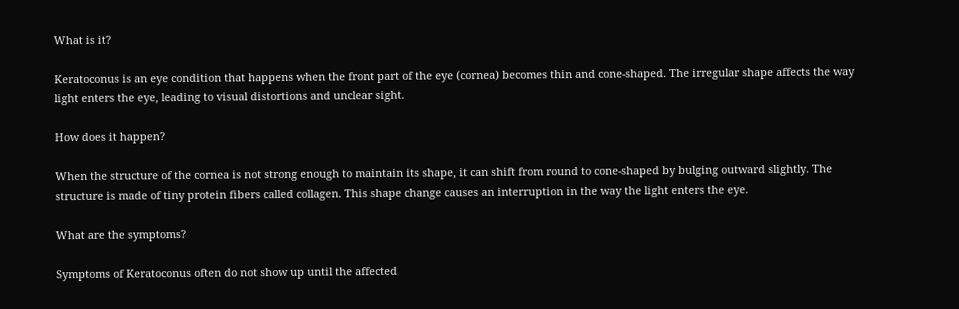What is it?

Keratoconus is an eye condition that happens when the front part of the eye (cornea) becomes thin and cone-shaped. The irregular shape affects the way light enters the eye, leading to visual distortions and unclear sight.

How does it happen?

When the structure of the cornea is not strong enough to maintain its shape, it can shift from round to cone-shaped by bulging outward slightly. The structure is made of tiny protein fibers called collagen. This shape change causes an interruption in the way the light enters the eye.

What are the symptoms?

Symptoms of Keratoconus often do not show up until the affected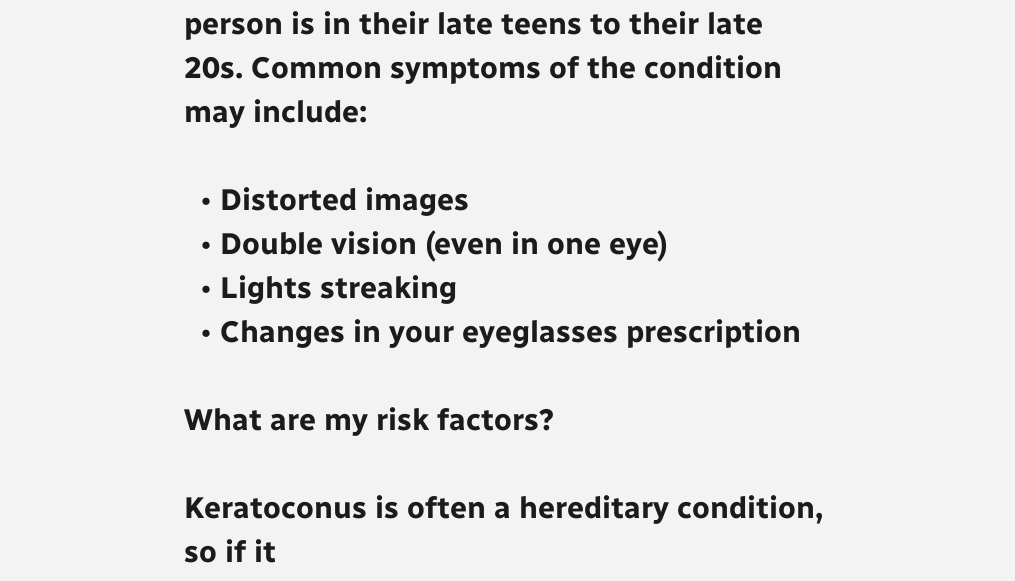person is in their late teens to their late 20s. Common symptoms of the condition may include:

  • Distorted images
  • Double vision (even in one eye)
  • Lights streaking
  • Changes in your eyeglasses prescription

What are my risk factors?

Keratoconus is often a hereditary condition, so if it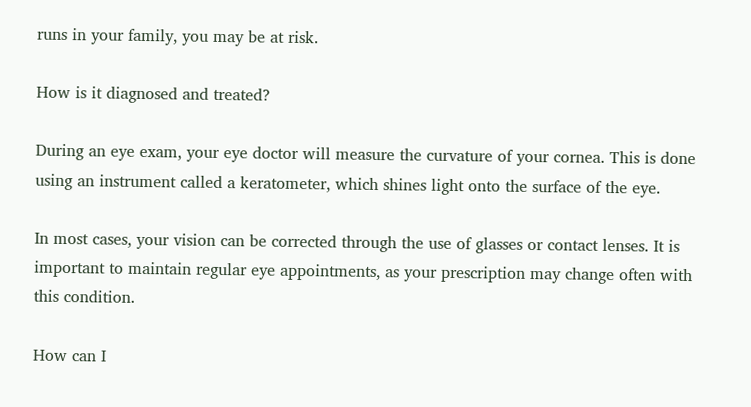runs in your family, you may be at risk.

How is it diagnosed and treated?

During an eye exam, your eye doctor will measure the curvature of your cornea. This is done using an instrument called a keratometer, which shines light onto the surface of the eye.

In most cases, your vision can be corrected through the use of glasses or contact lenses. It is important to maintain regular eye appointments, as your prescription may change often with this condition.

How can I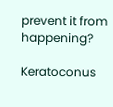prevent it from happening?

Keratoconus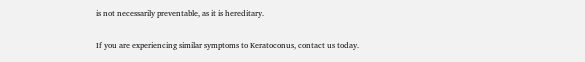is not necessarily preventable, as it is hereditary.

If you are experiencing similar symptoms to Keratoconus, contact us today.